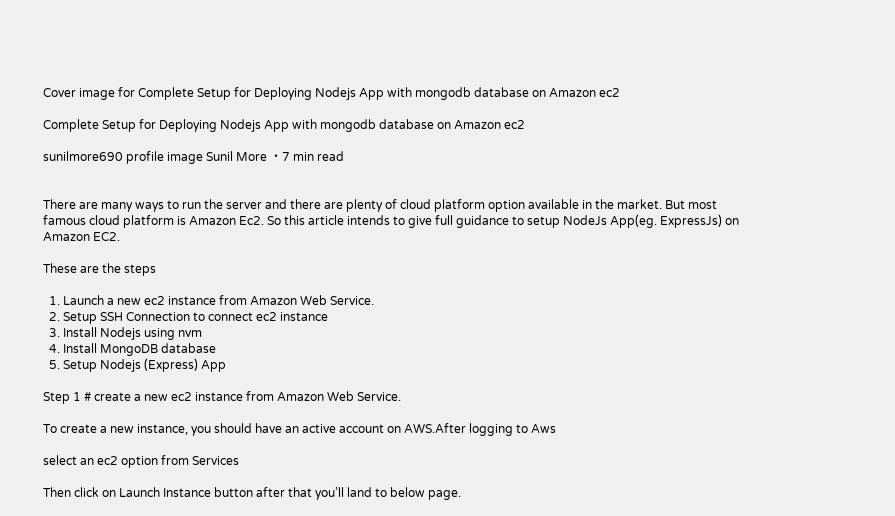Cover image for Complete Setup for Deploying Nodejs App with mongodb database on Amazon ec2

Complete Setup for Deploying Nodejs App with mongodb database on Amazon ec2

sunilmore690 profile image Sunil More ・7 min read


There are many ways to run the server and there are plenty of cloud platform option available in the market. But most famous cloud platform is Amazon Ec2. So this article intends to give full guidance to setup NodeJs App(eg. ExpressJs) on Amazon EC2.

These are the steps

  1. Launch a new ec2 instance from Amazon Web Service.
  2. Setup SSH Connection to connect ec2 instance
  3. Install Nodejs using nvm
  4. Install MongoDB database
  5. Setup Nodejs (Express) App

Step 1 # create a new ec2 instance from Amazon Web Service.

To create a new instance, you should have an active account on AWS.After logging to Aws

select an ec2 option from Services

Then click on Launch Instance button after that you’ll land to below page.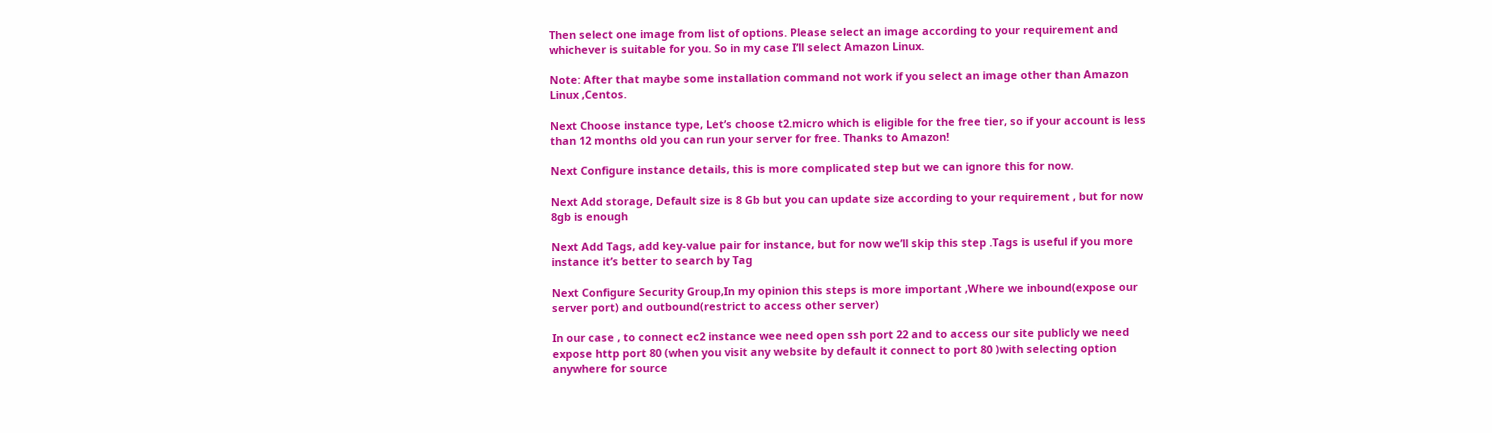Then select one image from list of options. Please select an image according to your requirement and whichever is suitable for you. So in my case I’ll select Amazon Linux.

Note: After that maybe some installation command not work if you select an image other than Amazon Linux ,Centos.

Next Choose instance type, Let’s choose t2.micro which is eligible for the free tier, so if your account is less than 12 months old you can run your server for free. Thanks to Amazon!

Next Configure instance details, this is more complicated step but we can ignore this for now.

Next Add storage, Default size is 8 Gb but you can update size according to your requirement , but for now 8gb is enough

Next Add Tags, add key-value pair for instance, but for now we’ll skip this step .Tags is useful if you more instance it’s better to search by Tag

Next Configure Security Group,In my opinion this steps is more important ,Where we inbound(expose our server port) and outbound(restrict to access other server)

In our case , to connect ec2 instance wee need open ssh port 22 and to access our site publicly we need expose http port 80 (when you visit any website by default it connect to port 80 )with selecting option anywhere for source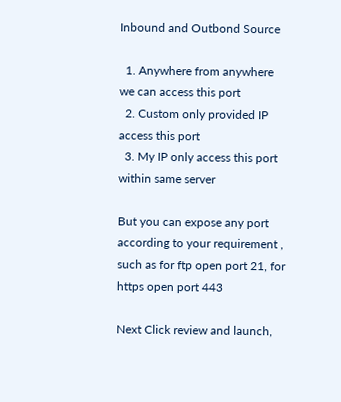Inbound and Outbond Source

  1. Anywhere from anywhere we can access this port
  2. Custom only provided IP access this port
  3. My IP only access this port within same server

But you can expose any port according to your requirement , such as for ftp open port 21, for https open port 443

Next Click review and launch,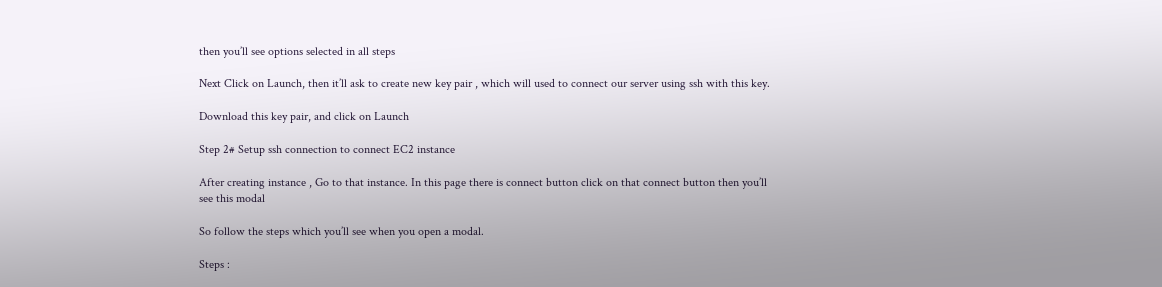then you’ll see options selected in all steps

Next Click on Launch, then it’ll ask to create new key pair , which will used to connect our server using ssh with this key.

Download this key pair, and click on Launch

Step 2# Setup ssh connection to connect EC2 instance

After creating instance , Go to that instance. In this page there is connect button click on that connect button then you’ll see this modal

So follow the steps which you’ll see when you open a modal.

Steps :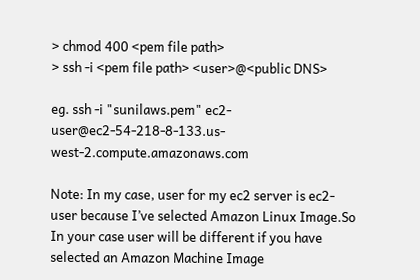> chmod 400 <pem file path>
> ssh -i <pem file path> <user>@<public DNS>

eg. ssh -i "sunilaws.pem" ec2-user@ec2-54-218-8-133.us-west-2.compute.amazonaws.com

Note: In my case, user for my ec2 server is ec2-user because I’ve selected Amazon Linux Image.So In your case user will be different if you have selected an Amazon Machine Image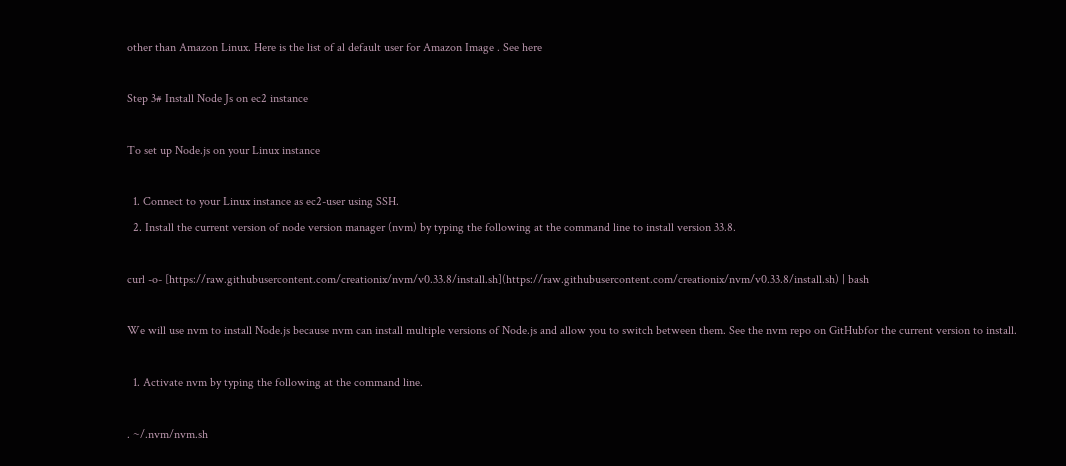other than Amazon Linux. Here is the list of al default user for Amazon Image . See here

Step 3# Install Node Js on ec2 instance

To set up Node.js on your Linux instance

  1. Connect to your Linux instance as ec2-user using SSH.
  2. Install the current version of node version manager (nvm) by typing the following at the command line to install version 33.8.

curl -o- [https://raw.githubusercontent.com/creationix/nvm/v0.33.8/install.sh](https://raw.githubusercontent.com/creationix/nvm/v0.33.8/install.sh) | bash

We will use nvm to install Node.js because nvm can install multiple versions of Node.js and allow you to switch between them. See the nvm repo on GitHubfor the current version to install.

  1. Activate nvm by typing the following at the command line.

. ~/.nvm/nvm.sh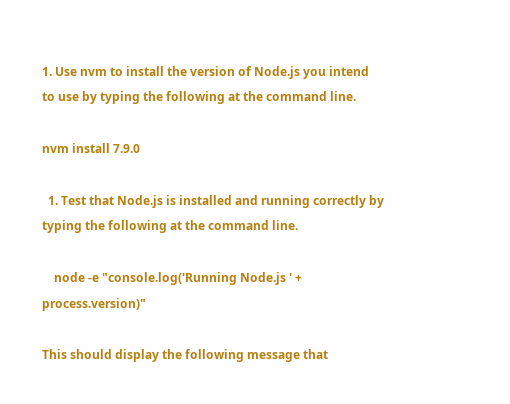1. Use nvm to install the version of Node.js you intend to use by typing the following at the command line.

nvm install 7.9.0

  1. Test that Node.js is installed and running correctly by typing the following at the command line.

    node -e "console.log('Running Node.js ' + process.version)"

This should display the following message that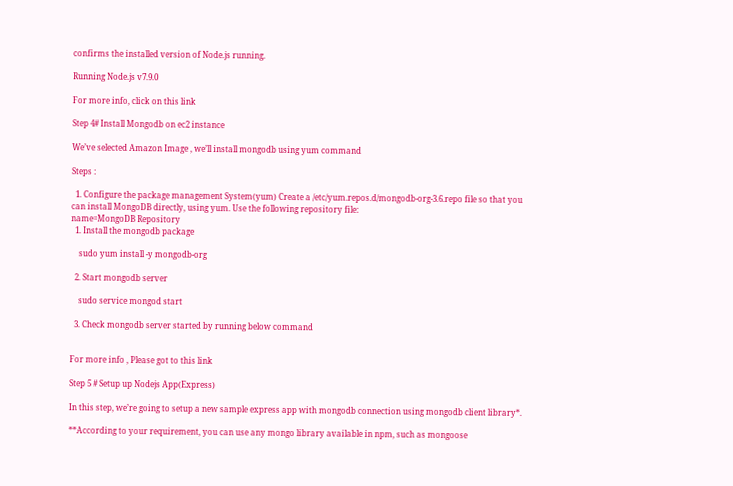confirms the installed version of Node.js running.

Running Node.js v7.9.0

For more info, click on this link

Step 4# Install Mongodb on ec2 instance

We’ve selected Amazon Image , we’ll install mongodb using yum command

Steps :

  1. Configure the package management System(yum) Create a /etc/yum.repos.d/mongodb-org-3.6.repo file so that you can install MongoDB directly, using yum. Use the following repository file:
name=MongoDB Repository
  1. Install the mongodb package

    sudo yum install -y mongodb-org

  2. Start mongodb server

    sudo service mongod start

  3. Check mongodb server started by running below command


For more info , Please got to this link

Step 5 # Setup up Nodejs App(Express)

In this step, we’re going to setup a new sample express app with mongodb connection using mongodb client library*.

**According to your requirement, you can use any mongo library available in npm, such as mongoose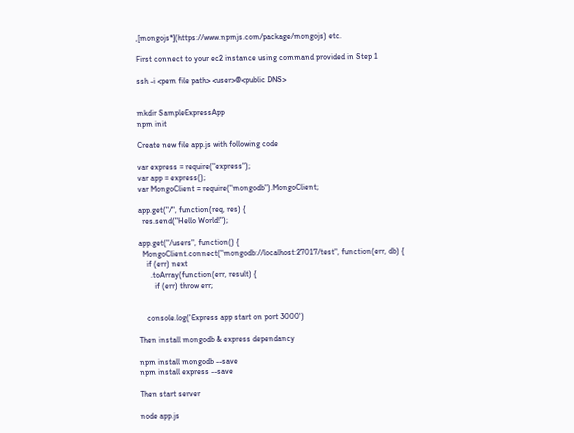,[mongojs*](https://www.npmjs.com/package/mongojs) etc.

First connect to your ec2 instance using command provided in Step 1

ssh -i <pem file path> <user>@<public DNS>


mkdir SampleExpressApp
npm init

Create new file app.js with following code

var express = require("express");
var app = express();
var MongoClient = require("mongodb").MongoClient;

app.get("/", function(req, res) {
  res.send("Hello World!");

app.get("/users", function() {
  MongoClient.connect("mongodb://localhost:27017/test", function(err, db) {
    if (err) next
      .toArray(function(err, result) {
        if (err) throw err;


    console.log('Express app start on port 3000')

Then install mongodb & express dependancy

npm install mongodb --save
npm install express --save

Then start server

node app.js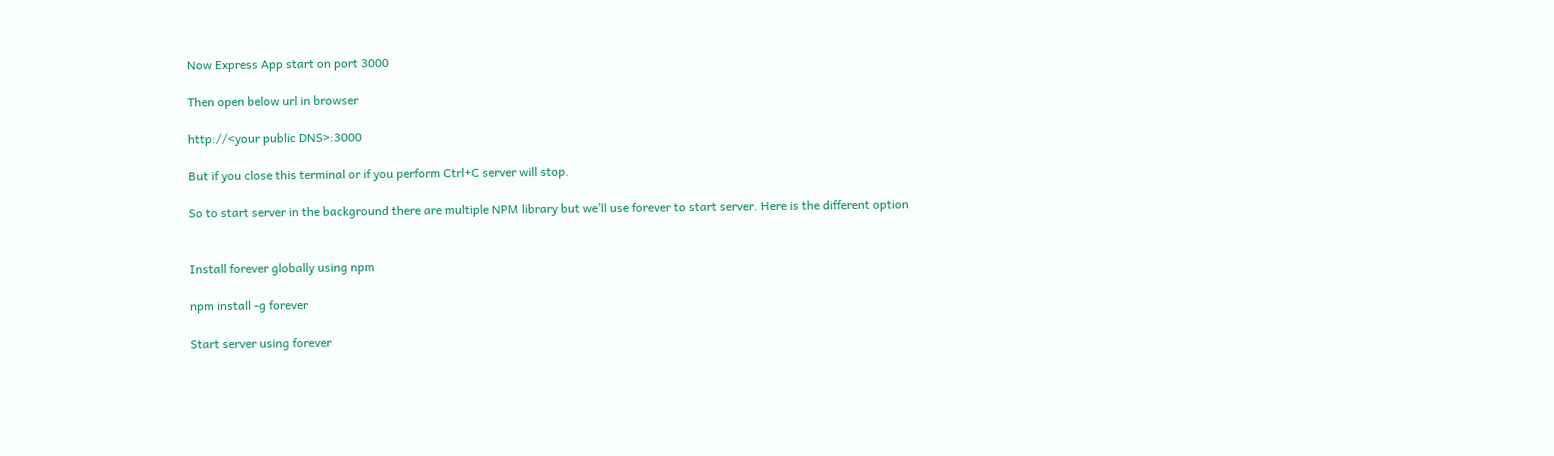Now Express App start on port 3000

Then open below url in browser

http://<your public DNS>:3000

But if you close this terminal or if you perform Ctrl+C server will stop.

So to start server in the background there are multiple NPM library but we’ll use forever to start server. Here is the different option


Install forever globally using npm

npm install -g forever

Start server using forever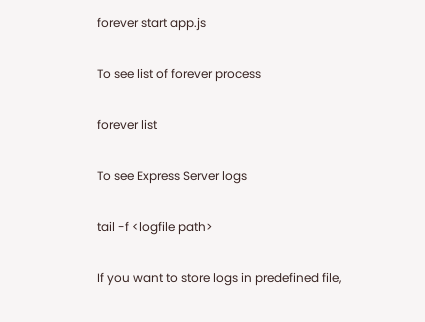forever start app.js

To see list of forever process

forever list

To see Express Server logs

tail -f <logfile path>

If you want to store logs in predefined file,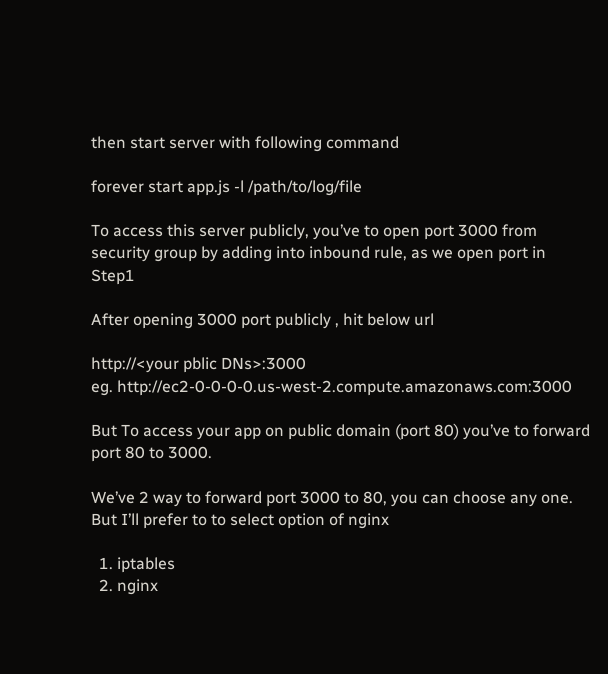then start server with following command

forever start app.js -l /path/to/log/file

To access this server publicly, you’ve to open port 3000 from security group by adding into inbound rule, as we open port in Step1

After opening 3000 port publicly , hit below url

http://<your pblic DNs>:3000
eg. http://ec2-0-0-0-0.us-west-2.compute.amazonaws.com:3000

But To access your app on public domain (port 80) you’ve to forward port 80 to 3000.

We’ve 2 way to forward port 3000 to 80, you can choose any one. But I’ll prefer to to select option of nginx

  1. iptables
  2. nginx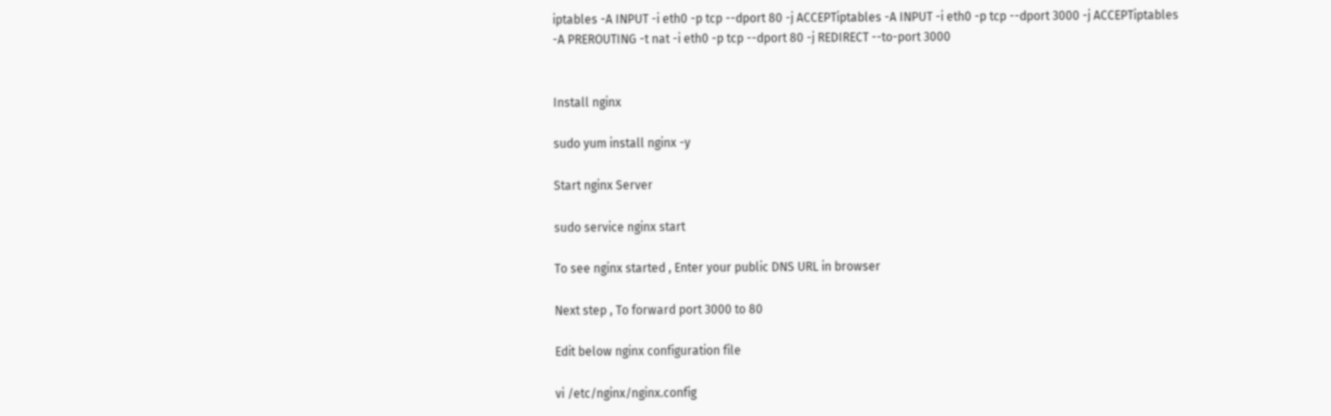iptables -A INPUT -i eth0 -p tcp --dport 80 -j ACCEPTiptables -A INPUT -i eth0 -p tcp --dport 3000 -j ACCEPTiptables -A PREROUTING -t nat -i eth0 -p tcp --dport 80 -j REDIRECT --to-port 3000


Install nginx

sudo yum install nginx -y

Start nginx Server

sudo service nginx start

To see nginx started , Enter your public DNS URL in browser

Next step , To forward port 3000 to 80

Edit below nginx configuration file

vi /etc/nginx/nginx.config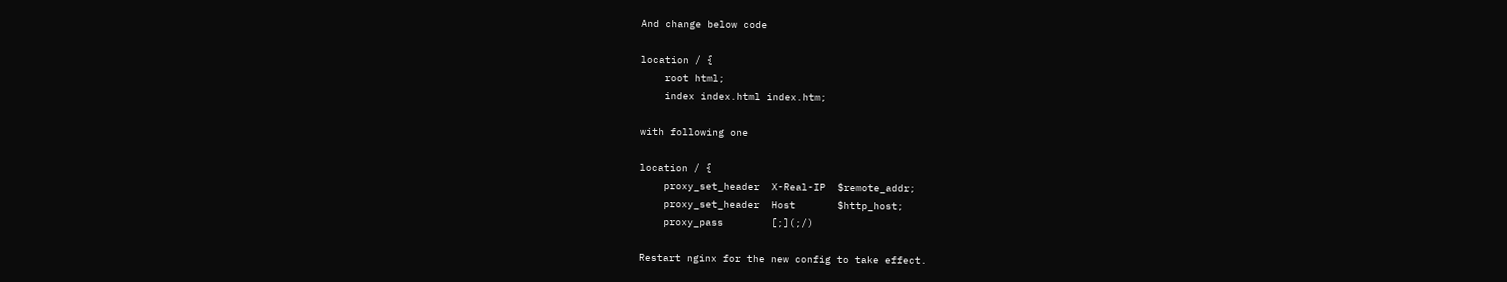And change below code

location / {
    root html;
    index index.html index.htm;

with following one

location / {
    proxy_set_header  X-Real-IP  $remote_addr;
    proxy_set_header  Host       $http_host;
    proxy_pass        [;](;/)

Restart nginx for the new config to take effect.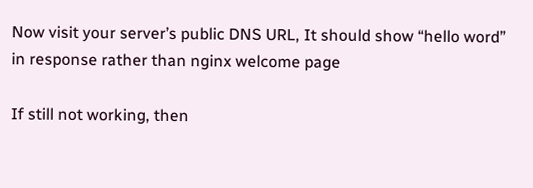Now visit your server’s public DNS URL, It should show “hello word” in response rather than nginx welcome page

If still not working, then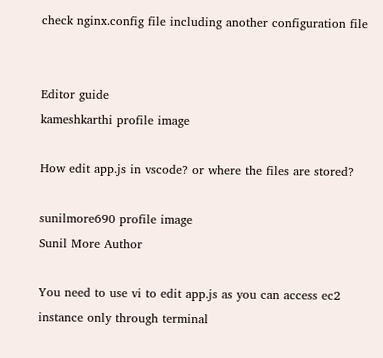check nginx.config file including another configuration file


Editor guide
kameshkarthi profile image

How edit app.js in vscode? or where the files are stored?

sunilmore690 profile image
Sunil More Author

You need to use vi to edit app.js as you can access ec2 instance only through terminal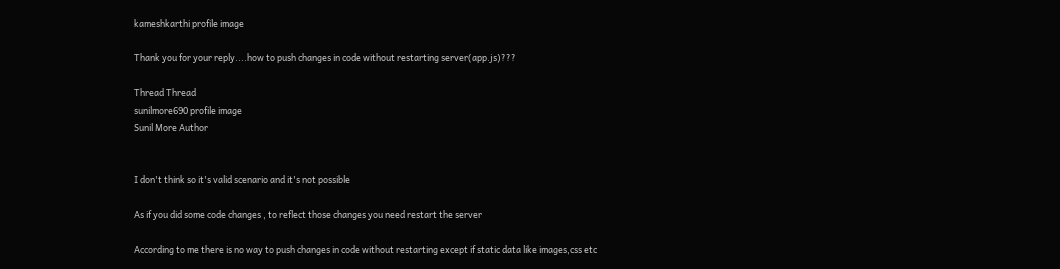kameshkarthi profile image

Thank you for your reply....how to push changes in code without restarting server(app.js)???

Thread Thread
sunilmore690 profile image
Sunil More Author


I don't think so it's valid scenario and it's not possible

As if you did some code changes , to reflect those changes you need restart the server

According to me there is no way to push changes in code without restarting except if static data like images,css etc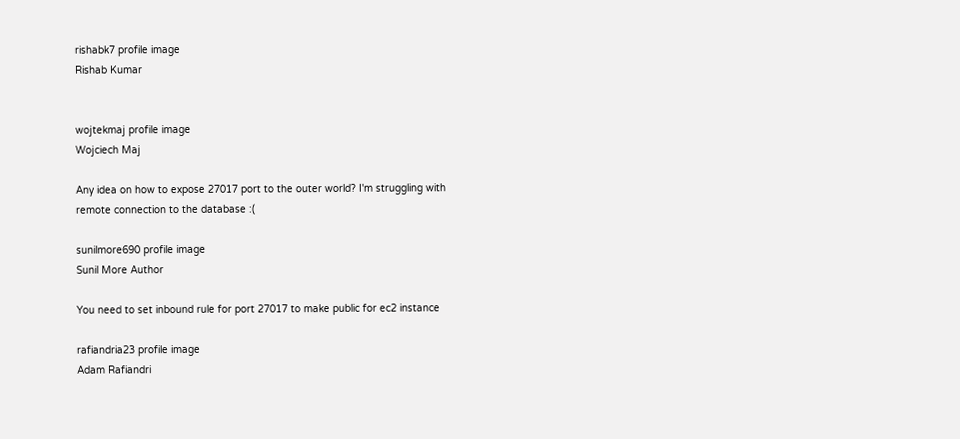rishabk7 profile image
Rishab Kumar


wojtekmaj profile image
Wojciech Maj

Any idea on how to expose 27017 port to the outer world? I'm struggling with remote connection to the database :(

sunilmore690 profile image
Sunil More Author

You need to set inbound rule for port 27017 to make public for ec2 instance

rafiandria23 profile image
Adam Rafiandri